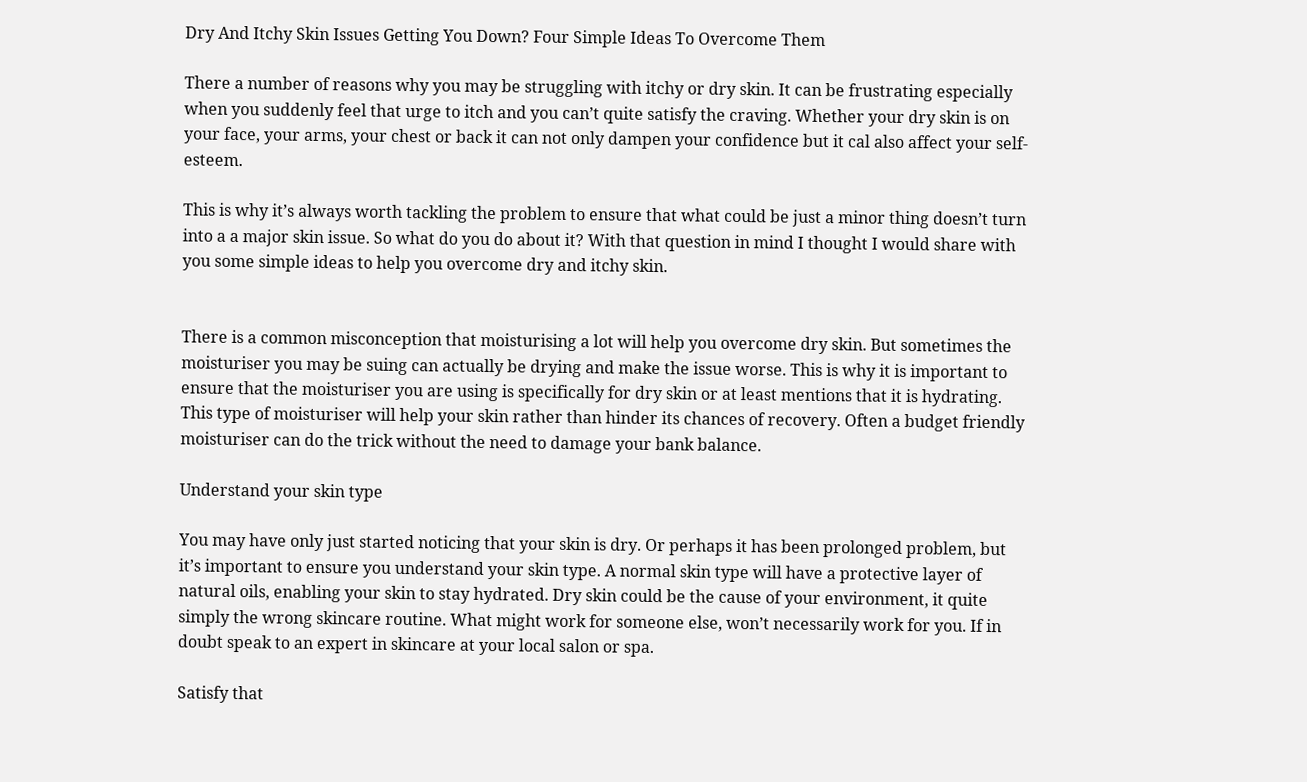Dry And Itchy Skin Issues Getting You Down? Four Simple Ideas To Overcome Them

There a number of reasons why you may be struggling with itchy or dry skin. It can be frustrating especially when you suddenly feel that urge to itch and you can’t quite satisfy the craving. Whether your dry skin is on your face, your arms, your chest or back it can not only dampen your confidence but it cal also affect your self-esteem.

This is why it’s always worth tackling the problem to ensure that what could be just a minor thing doesn’t turn into a a major skin issue. So what do you do about it? With that question in mind I thought I would share with you some simple ideas to help you overcome dry and itchy skin.


There is a common misconception that moisturising a lot will help you overcome dry skin. But sometimes the moisturiser you may be suing can actually be drying and make the issue worse. This is why it is important to ensure that the moisturiser you are using is specifically for dry skin or at least mentions that it is hydrating. This type of moisturiser will help your skin rather than hinder its chances of recovery. Often a budget friendly moisturiser can do the trick without the need to damage your bank balance.

Understand your skin type

You may have only just started noticing that your skin is dry. Or perhaps it has been prolonged problem, but it’s important to ensure you understand your skin type. A normal skin type will have a protective layer of natural oils, enabling your skin to stay hydrated. Dry skin could be the cause of your environment, it quite simply the wrong skincare routine. What might work for someone else, won’t necessarily work for you. If in doubt speak to an expert in skincare at your local salon or spa.

Satisfy that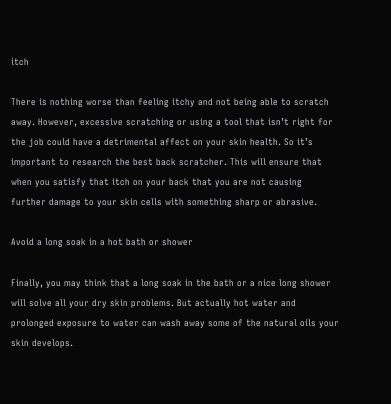itch

There is nothing worse than feeling itchy and not being able to scratch away. However, excessive scratching or using a tool that isn’t right for the job could have a detrimental affect on your skin health. So it’s important to research the best back scratcher. This will ensure that when you satisfy that itch on your back that you are not causing further damage to your skin cells with something sharp or abrasive.

Avoid a long soak in a hot bath or shower

Finally, you may think that a long soak in the bath or a nice long shower will solve all your dry skin problems. But actually hot water and prolonged exposure to water can wash away some of the natural oils your skin develops.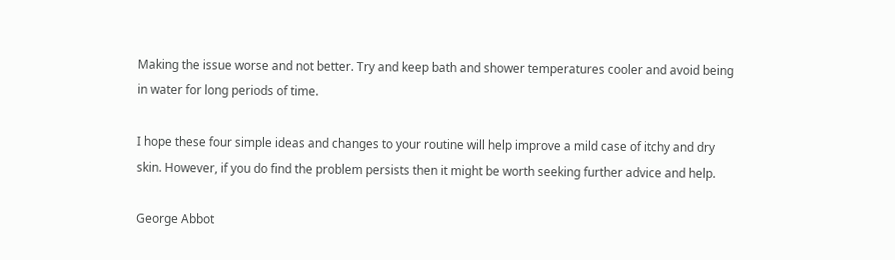Making the issue worse and not better. Try and keep bath and shower temperatures cooler and avoid being in water for long periods of time.

I hope these four simple ideas and changes to your routine will help improve a mild case of itchy and dry skin. However, if you do find the problem persists then it might be worth seeking further advice and help.

George Abbot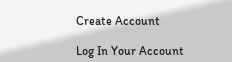Create Account

Log In Your Account